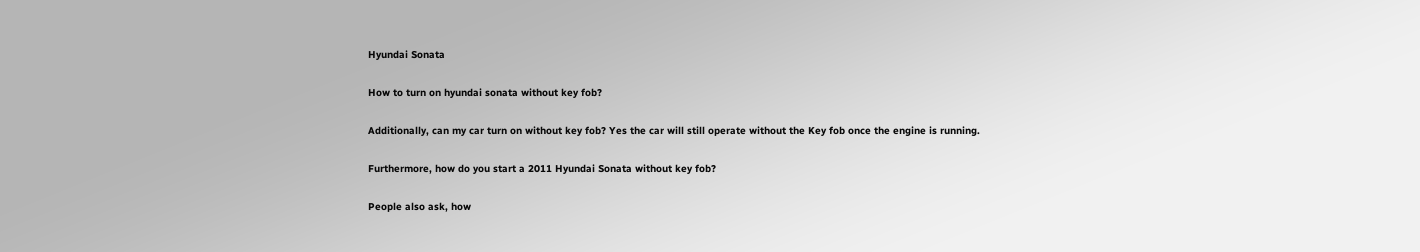Hyundai Sonata

How to turn on hyundai sonata without key fob?

Additionally, can my car turn on without key fob? Yes the car will still operate without the Key fob once the engine is running.

Furthermore, how do you start a 2011 Hyundai Sonata without key fob?

People also ask, how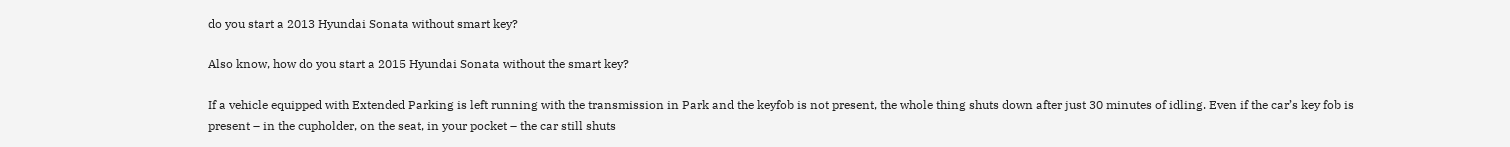do you start a 2013 Hyundai Sonata without smart key?

Also know, how do you start a 2015 Hyundai Sonata without the smart key?

If a vehicle equipped with Extended Parking is left running with the transmission in Park and the keyfob is not present, the whole thing shuts down after just 30 minutes of idling. Even if the car’s key fob is present – in the cupholder, on the seat, in your pocket – the car still shuts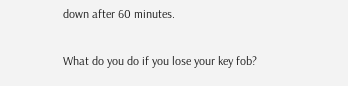down after 60 minutes.

What do you do if you lose your key fob?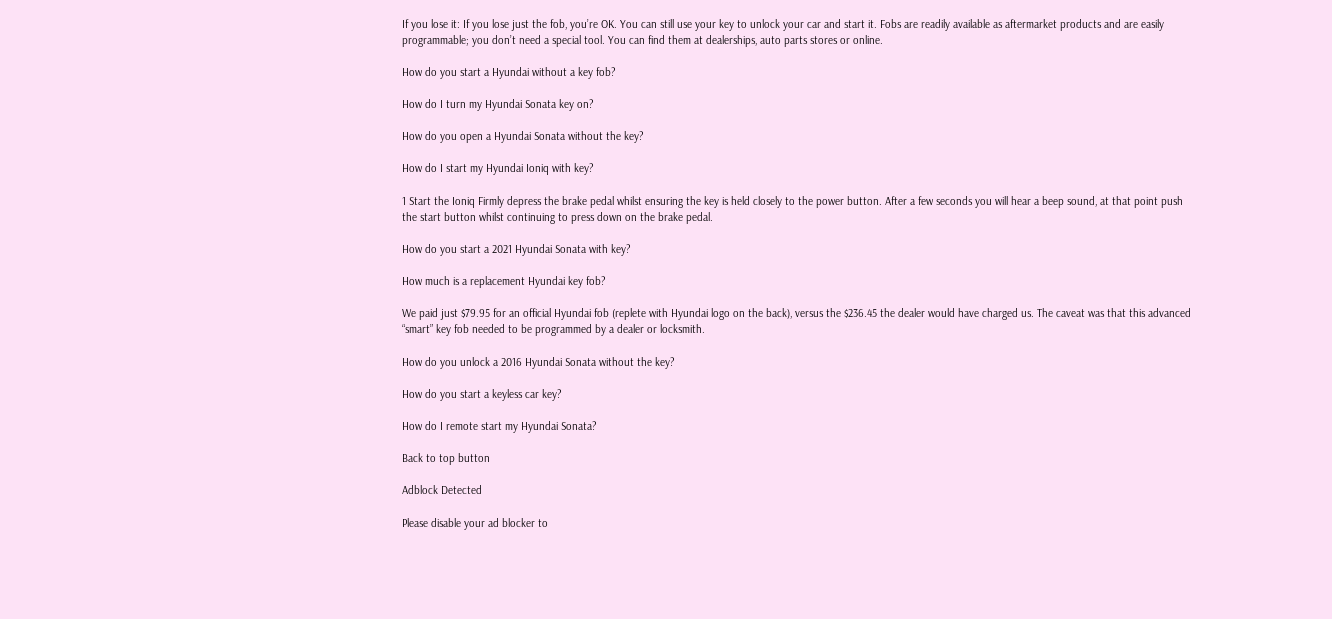If you lose it: If you lose just the fob, you’re OK. You can still use your key to unlock your car and start it. Fobs are readily available as aftermarket products and are easily programmable; you don’t need a special tool. You can find them at dealerships, auto parts stores or online.

How do you start a Hyundai without a key fob?

How do I turn my Hyundai Sonata key on?

How do you open a Hyundai Sonata without the key?

How do I start my Hyundai Ioniq with key?

1 Start the Ioniq Firmly depress the brake pedal whilst ensuring the key is held closely to the power button. After a few seconds you will hear a beep sound, at that point push the start button whilst continuing to press down on the brake pedal.

How do you start a 2021 Hyundai Sonata with key?

How much is a replacement Hyundai key fob?

We paid just $79.95 for an official Hyundai fob (replete with Hyundai logo on the back), versus the $236.45 the dealer would have charged us. The caveat was that this advanced “smart” key fob needed to be programmed by a dealer or locksmith.

How do you unlock a 2016 Hyundai Sonata without the key?

How do you start a keyless car key?

How do I remote start my Hyundai Sonata?

Back to top button

Adblock Detected

Please disable your ad blocker to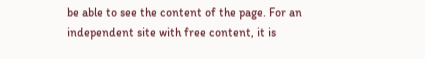be able to see the content of the page. For an independent site with free content, it is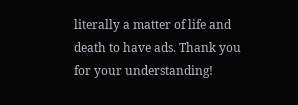literally a matter of life and death to have ads. Thank you for your understanding!